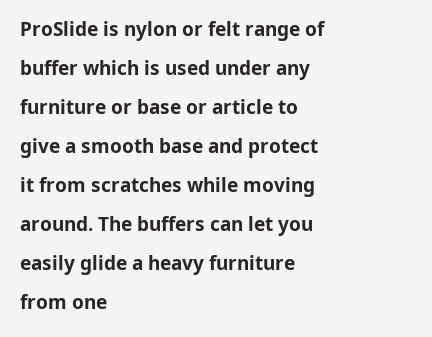ProSlide is nylon or felt range of buffer which is used under any furniture or base or article to give a smooth base and protect it from scratches while moving around. The buffers can let you easily glide a heavy furniture from one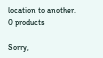location to another.
0 products

Sorry,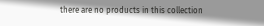there are no products in this collection